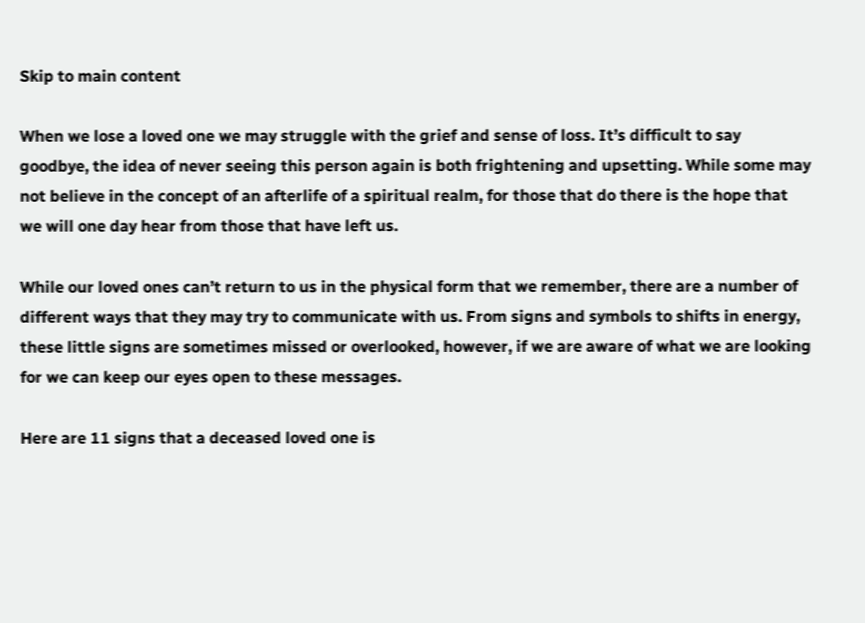Skip to main content

When we lose a loved one we may struggle with the grief and sense of loss. It’s difficult to say goodbye, the idea of never seeing this person again is both frightening and upsetting. While some may not believe in the concept of an afterlife of a spiritual realm, for those that do there is the hope that we will one day hear from those that have left us.

While our loved ones can’t return to us in the physical form that we remember, there are a number of different ways that they may try to communicate with us. From signs and symbols to shifts in energy, these little signs are sometimes missed or overlooked, however, if we are aware of what we are looking for we can keep our eyes open to these messages.

Here are 11 signs that a deceased loved one is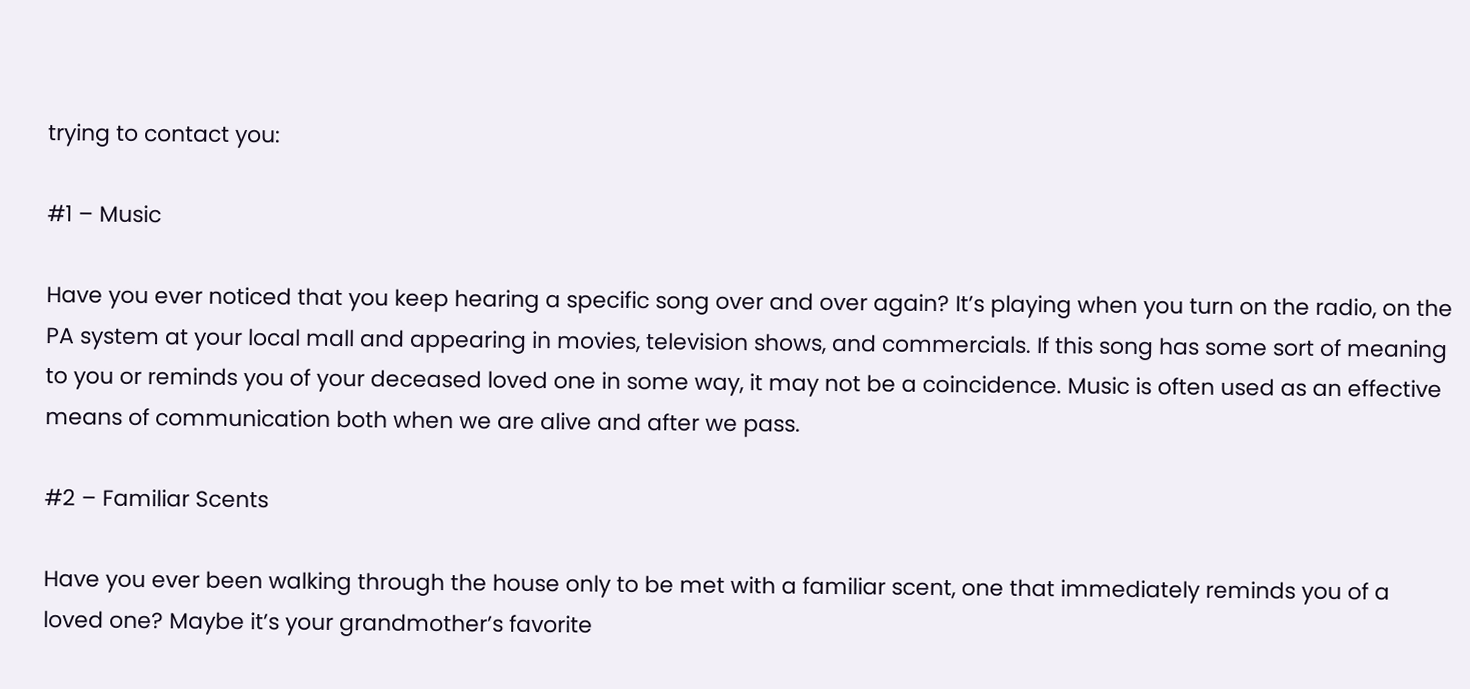trying to contact you:

#1 – Music

Have you ever noticed that you keep hearing a specific song over and over again? It’s playing when you turn on the radio, on the PA system at your local mall and appearing in movies, television shows, and commercials. If this song has some sort of meaning to you or reminds you of your deceased loved one in some way, it may not be a coincidence. Music is often used as an effective means of communication both when we are alive and after we pass.

#2 – Familiar Scents

Have you ever been walking through the house only to be met with a familiar scent, one that immediately reminds you of a loved one? Maybe it’s your grandmother’s favorite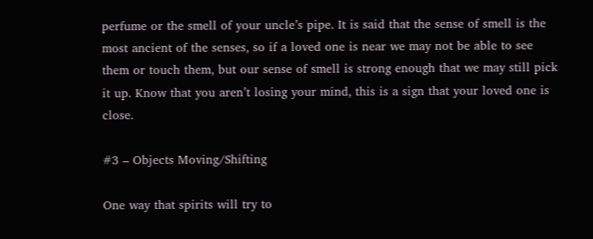perfume or the smell of your uncle’s pipe. It is said that the sense of smell is the most ancient of the senses, so if a loved one is near we may not be able to see them or touch them, but our sense of smell is strong enough that we may still pick it up. Know that you aren’t losing your mind, this is a sign that your loved one is close.

#3 – Objects Moving/Shifting

One way that spirits will try to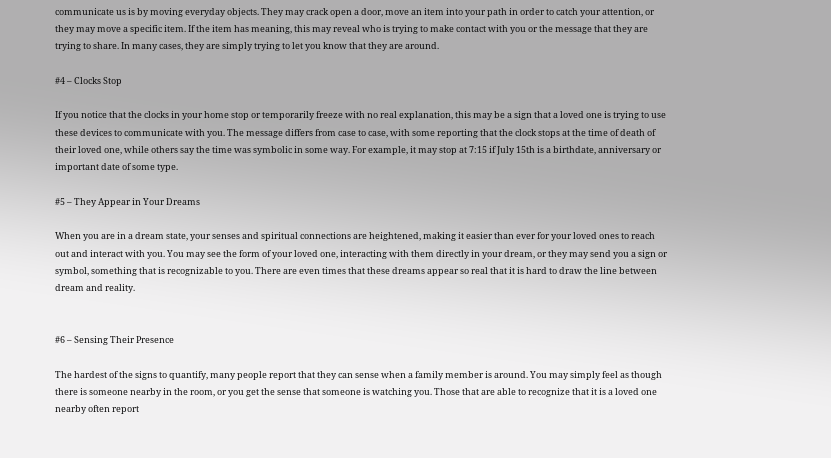communicate us is by moving everyday objects. They may crack open a door, move an item into your path in order to catch your attention, or they may move a specific item. If the item has meaning, this may reveal who is trying to make contact with you or the message that they are trying to share. In many cases, they are simply trying to let you know that they are around.

#4 – Clocks Stop

If you notice that the clocks in your home stop or temporarily freeze with no real explanation, this may be a sign that a loved one is trying to use these devices to communicate with you. The message differs from case to case, with some reporting that the clock stops at the time of death of their loved one, while others say the time was symbolic in some way. For example, it may stop at 7:15 if July 15th is a birthdate, anniversary or important date of some type.

#5 – They Appear in Your Dreams

When you are in a dream state, your senses and spiritual connections are heightened, making it easier than ever for your loved ones to reach out and interact with you. You may see the form of your loved one, interacting with them directly in your dream, or they may send you a sign or symbol, something that is recognizable to you. There are even times that these dreams appear so real that it is hard to draw the line between dream and reality.


#6 – Sensing Their Presence

The hardest of the signs to quantify, many people report that they can sense when a family member is around. You may simply feel as though there is someone nearby in the room, or you get the sense that someone is watching you. Those that are able to recognize that it is a loved one nearby often report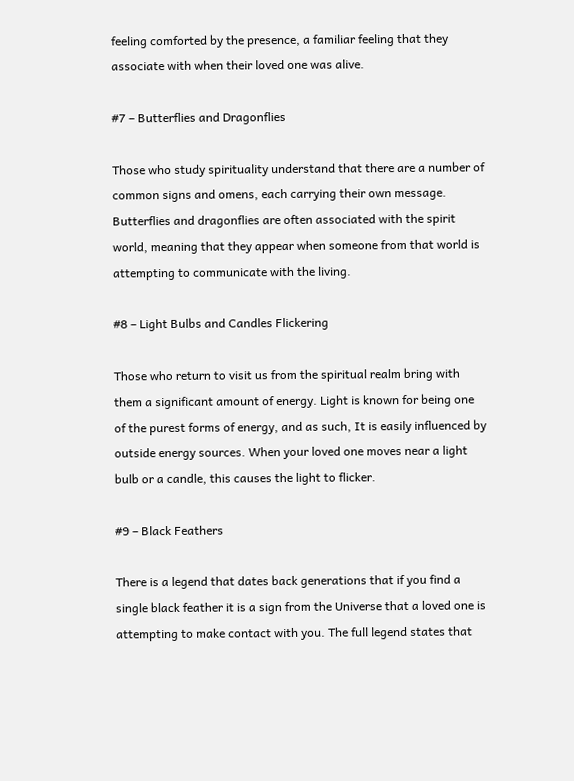feeling comforted by the presence, a familiar feeling that they associate with when their loved one was alive.

#7 – Butterflies and Dragonflies

Those who study spirituality understand that there are a number of common signs and omens, each carrying their own message. Butterflies and dragonflies are often associated with the spirit world, meaning that they appear when someone from that world is attempting to communicate with the living.

#8 – Light Bulbs and Candles Flickering

Those who return to visit us from the spiritual realm bring with them a significant amount of energy. Light is known for being one of the purest forms of energy, and as such, It is easily influenced by outside energy sources. When your loved one moves near a light bulb or a candle, this causes the light to flicker.

#9 – Black Feathers

There is a legend that dates back generations that if you find a single black feather it is a sign from the Universe that a loved one is attempting to make contact with you. The full legend states that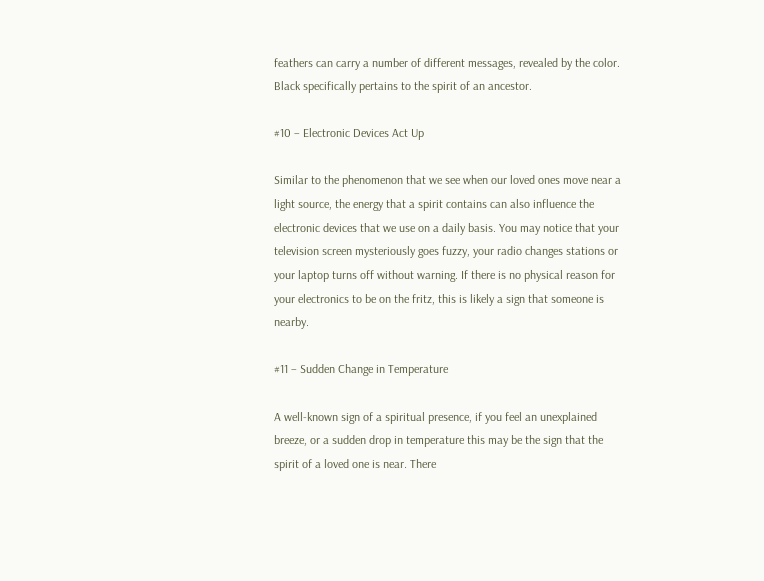feathers can carry a number of different messages, revealed by the color. Black specifically pertains to the spirit of an ancestor.

#10 – Electronic Devices Act Up

Similar to the phenomenon that we see when our loved ones move near a light source, the energy that a spirit contains can also influence the electronic devices that we use on a daily basis. You may notice that your television screen mysteriously goes fuzzy, your radio changes stations or your laptop turns off without warning. If there is no physical reason for your electronics to be on the fritz, this is likely a sign that someone is nearby.

#11 – Sudden Change in Temperature

A well-known sign of a spiritual presence, if you feel an unexplained breeze, or a sudden drop in temperature this may be the sign that the spirit of a loved one is near. There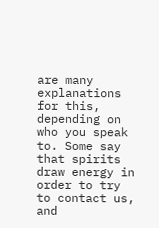are many explanations for this, depending on who you speak to. Some say that spirits draw energy in order to try to contact us, and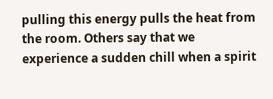pulling this energy pulls the heat from the room. Others say that we experience a sudden chill when a spirit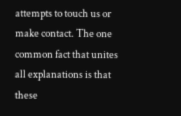attempts to touch us or make contact. The one common fact that unites all explanations is that these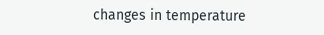changes in temperature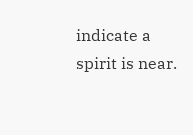indicate a spirit is near.